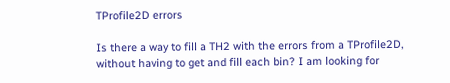TProfile2D errors

Is there a way to fill a TH2 with the errors from a TProfile2D, without having to get and fill each bin? I am looking for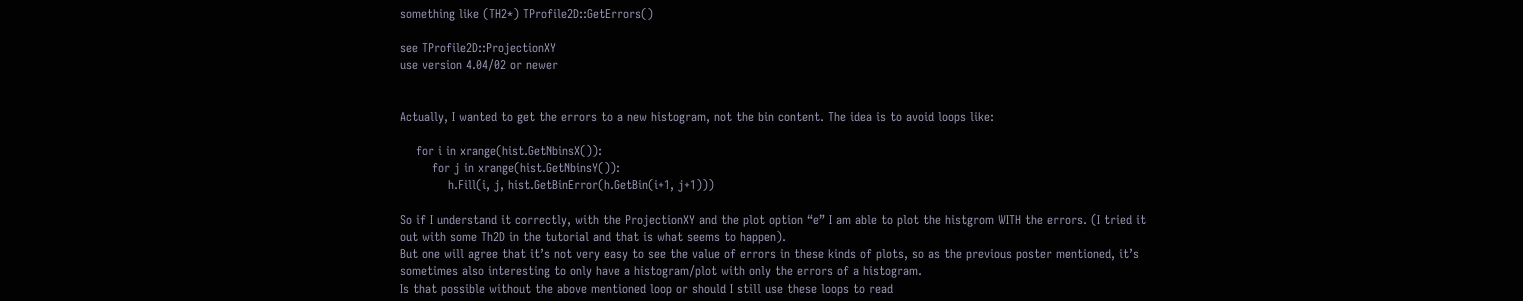something like (TH2*) TProfile2D::GetErrors()

see TProfile2D::ProjectionXY
use version 4.04/02 or newer


Actually, I wanted to get the errors to a new histogram, not the bin content. The idea is to avoid loops like:

    for i in xrange(hist.GetNbinsX()):
        for j in xrange(hist.GetNbinsY()):
            h.Fill(i, j, hist.GetBinError(h.GetBin(i+1, j+1)))

So if I understand it correctly, with the ProjectionXY and the plot option “e” I am able to plot the histgrom WITH the errors. (I tried it out with some Th2D in the tutorial and that is what seems to happen).
But one will agree that it’s not very easy to see the value of errors in these kinds of plots, so as the previous poster mentioned, it’s sometimes also interesting to only have a histogram/plot with only the errors of a histogram.
Is that possible without the above mentioned loop or should I still use these loops to read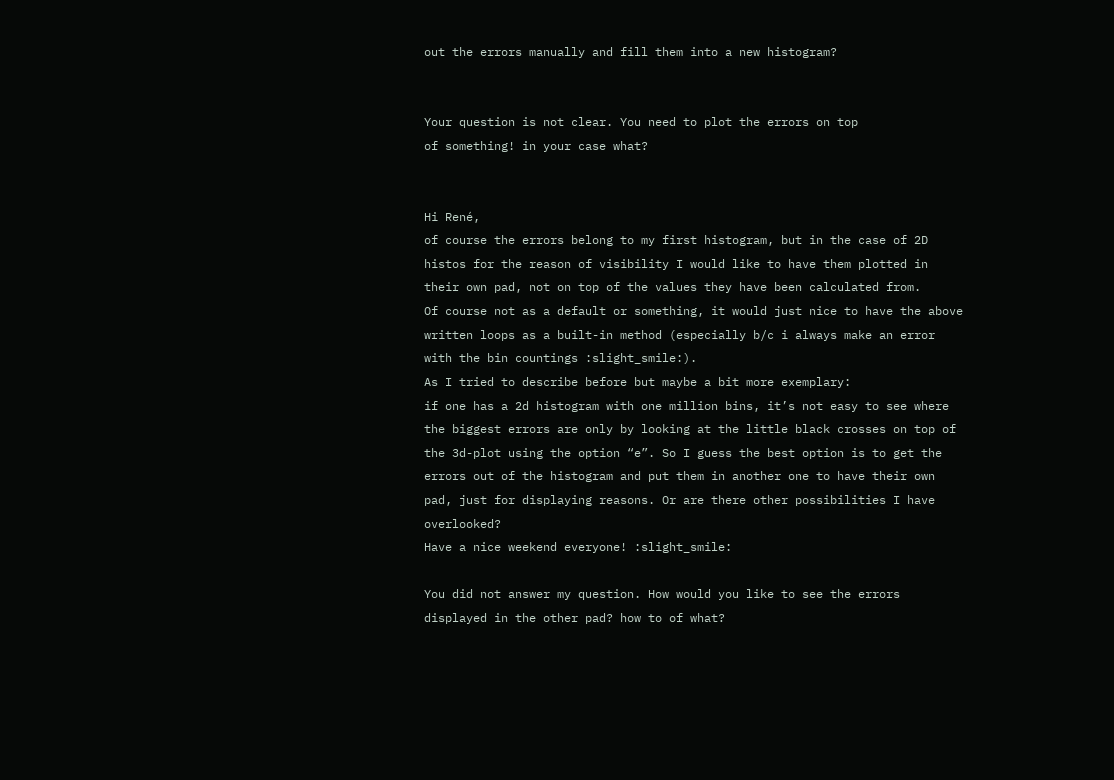out the errors manually and fill them into a new histogram?


Your question is not clear. You need to plot the errors on top
of something! in your case what?


Hi René,
of course the errors belong to my first histogram, but in the case of 2D histos for the reason of visibility I would like to have them plotted in their own pad, not on top of the values they have been calculated from.
Of course not as a default or something, it would just nice to have the above written loops as a built-in method (especially b/c i always make an error with the bin countings :slight_smile:).
As I tried to describe before but maybe a bit more exemplary:
if one has a 2d histogram with one million bins, it’s not easy to see where the biggest errors are only by looking at the little black crosses on top of the 3d-plot using the option “e”. So I guess the best option is to get the errors out of the histogram and put them in another one to have their own pad, just for displaying reasons. Or are there other possibilities I have overlooked?
Have a nice weekend everyone! :slight_smile:

You did not answer my question. How would you like to see the errors displayed in the other pad? how to of what?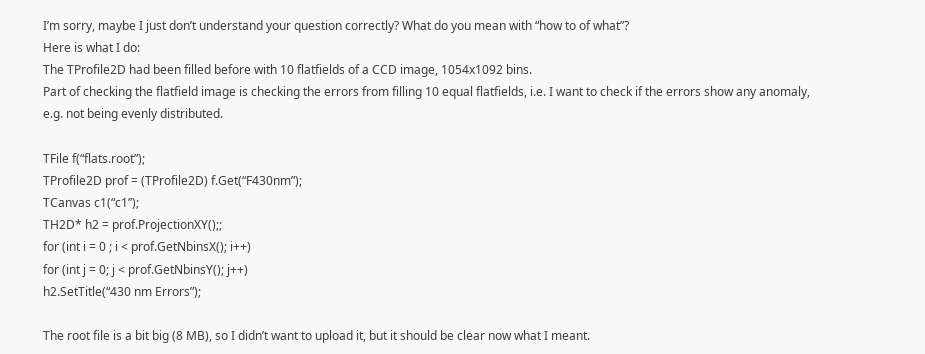I’m sorry, maybe I just don’t understand your question correctly? What do you mean with “how to of what”?
Here is what I do:
The TProfile2D had been filled before with 10 flatfields of a CCD image, 1054x1092 bins.
Part of checking the flatfield image is checking the errors from filling 10 equal flatfields, i.e. I want to check if the errors show any anomaly, e.g. not being evenly distributed.

TFile f(“flats.root”);
TProfile2D prof = (TProfile2D) f.Get(“F430nm”);
TCanvas c1(“c1”);
TH2D* h2 = prof.ProjectionXY();;
for (int i = 0 ; i < prof.GetNbinsX(); i++)
for (int j = 0; j < prof.GetNbinsY(); j++)
h2.SetTitle(“430 nm Errors”);

The root file is a bit big (8 MB), so I didn’t want to upload it, but it should be clear now what I meant.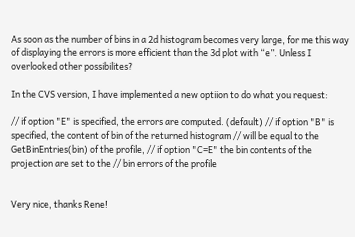As soon as the number of bins in a 2d histogram becomes very large, for me this way of displaying the errors is more efficient than the 3d plot with “e”. Unless I overlooked other possibilites?

In the CVS version, I have implemented a new optiion to do what you request:

// if option "E" is specified, the errors are computed. (default) // if option "B" is specified, the content of bin of the returned histogram // will be equal to the GetBinEntries(bin) of the profile, // if option "C=E" the bin contents of the projection are set to the // bin errors of the profile


Very nice, thanks Rene!